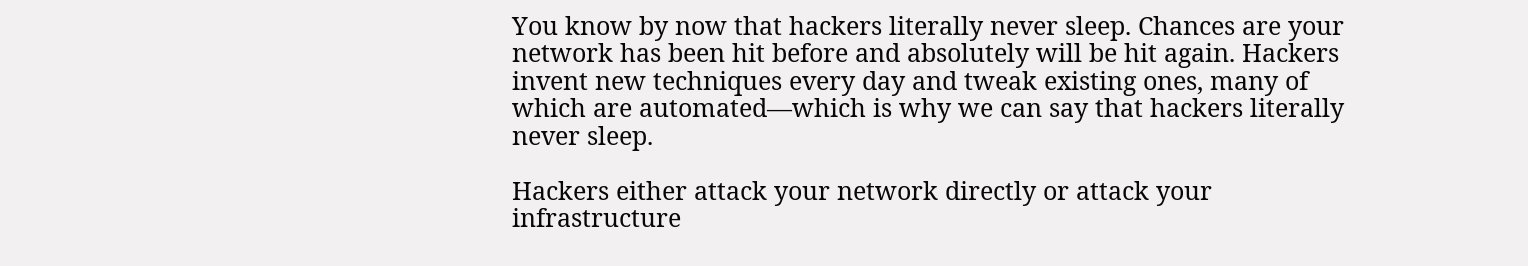You know by now that hackers literally never sleep. Chances are your network has been hit before and absolutely will be hit again. Hackers invent new techniques every day and tweak existing ones, many of which are automated—which is why we can say that hackers literally never sleep.

Hackers either attack your network directly or attack your infrastructure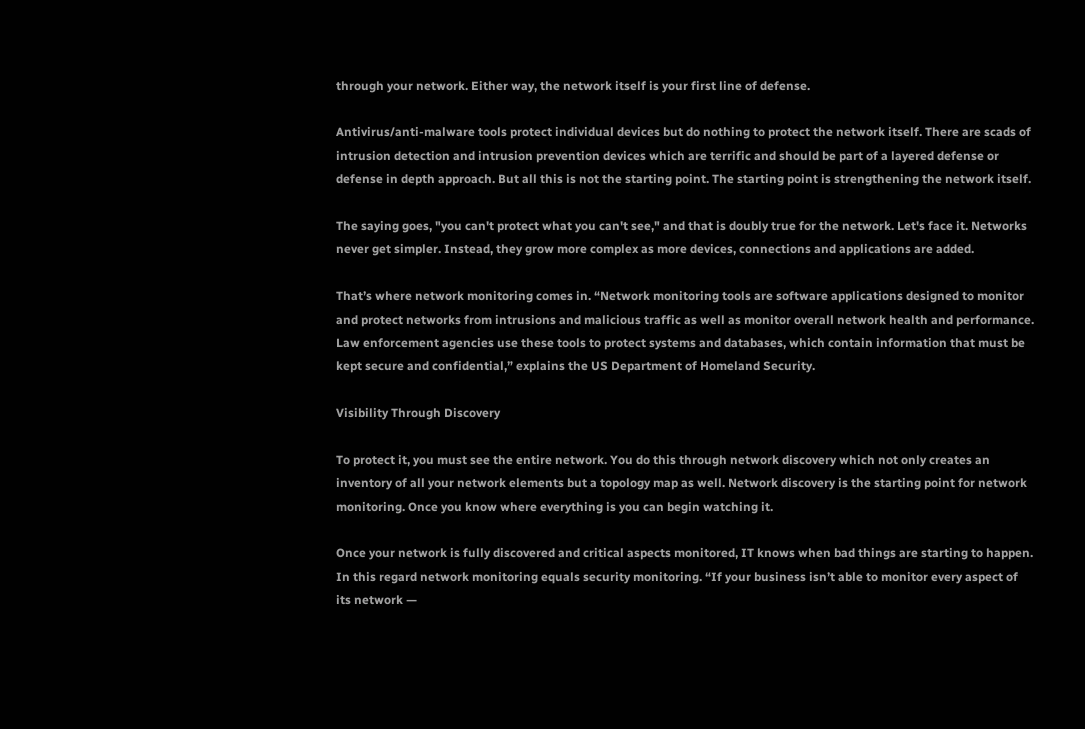through your network. Either way, the network itself is your first line of defense.

Antivirus/anti-malware tools protect individual devices but do nothing to protect the network itself. There are scads of intrusion detection and intrusion prevention devices which are terrific and should be part of a layered defense or defense in depth approach. But all this is not the starting point. The starting point is strengthening the network itself.

The saying goes, "you can't protect what you can't see," and that is doubly true for the network. Let's face it. Networks never get simpler. Instead, they grow more complex as more devices, connections and applications are added.

That’s where network monitoring comes in. “Network monitoring tools are software applications designed to monitor and protect networks from intrusions and malicious traffic as well as monitor overall network health and performance. Law enforcement agencies use these tools to protect systems and databases, which contain information that must be kept secure and confidential,” explains the US Department of Homeland Security.

Visibility Through Discovery

To protect it, you must see the entire network. You do this through network discovery which not only creates an inventory of all your network elements but a topology map as well. Network discovery is the starting point for network monitoring. Once you know where everything is you can begin watching it.

Once your network is fully discovered and critical aspects monitored, IT knows when bad things are starting to happen. In this regard network monitoring equals security monitoring. “If your business isn’t able to monitor every aspect of its network —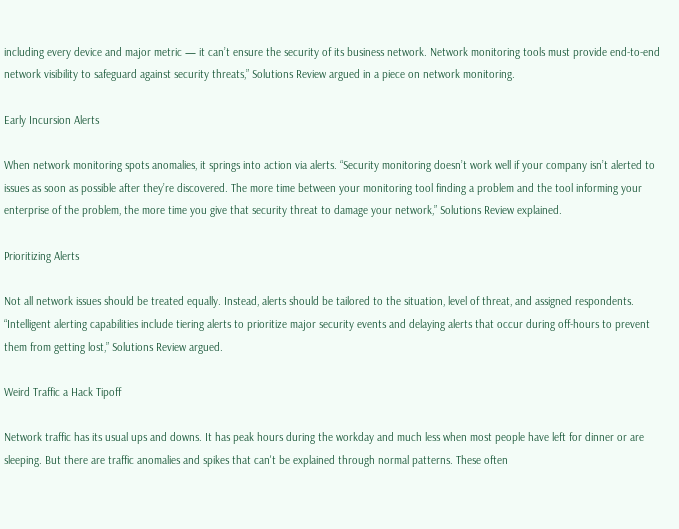including every device and major metric — it can’t ensure the security of its business network. Network monitoring tools must provide end-to-end network visibility to safeguard against security threats,” Solutions Review argued in a piece on network monitoring.

Early Incursion Alerts

When network monitoring spots anomalies, it springs into action via alerts. “Security monitoring doesn’t work well if your company isn’t alerted to issues as soon as possible after they’re discovered. The more time between your monitoring tool finding a problem and the tool informing your enterprise of the problem, the more time you give that security threat to damage your network,” Solutions Review explained.

Prioritizing Alerts

Not all network issues should be treated equally. Instead, alerts should be tailored to the situation, level of threat, and assigned respondents. “Intelligent alerting capabilities include tiering alerts to prioritize major security events and delaying alerts that occur during off-hours to prevent them from getting lost,” Solutions Review argued.

Weird Traffic a Hack Tipoff

Network traffic has its usual ups and downs. It has peak hours during the workday and much less when most people have left for dinner or are sleeping. But there are traffic anomalies and spikes that can't be explained through normal patterns. These often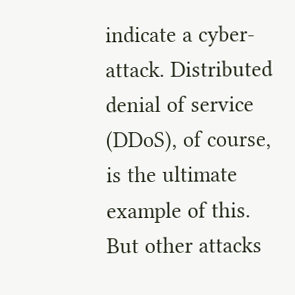indicate a cyber-attack. Distributed denial of service (DDoS), of course, is the ultimate example of this. But other attacks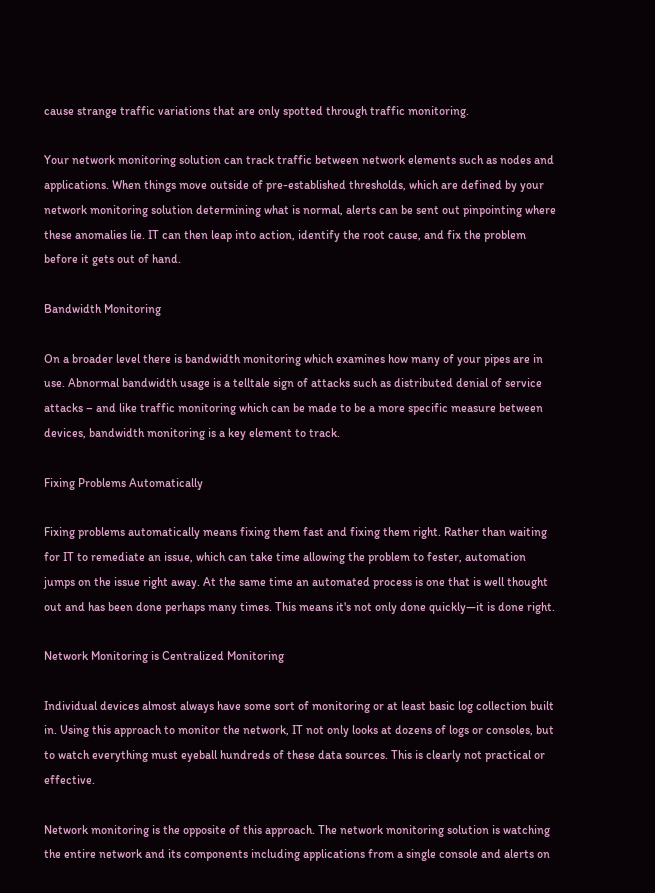cause strange traffic variations that are only spotted through traffic monitoring.

Your network monitoring solution can track traffic between network elements such as nodes and applications. When things move outside of pre-established thresholds, which are defined by your network monitoring solution determining what is normal, alerts can be sent out pinpointing where these anomalies lie. IT can then leap into action, identify the root cause, and fix the problem before it gets out of hand.

Bandwidth Monitoring

On a broader level there is bandwidth monitoring which examines how many of your pipes are in use. Abnormal bandwidth usage is a telltale sign of attacks such as distributed denial of service attacks – and like traffic monitoring which can be made to be a more specific measure between devices, bandwidth monitoring is a key element to track.

Fixing Problems Automatically

Fixing problems automatically means fixing them fast and fixing them right. Rather than waiting for IT to remediate an issue, which can take time allowing the problem to fester, automation jumps on the issue right away. At the same time an automated process is one that is well thought out and has been done perhaps many times. This means it's not only done quickly—it is done right.

Network Monitoring is Centralized Monitoring

Individual devices almost always have some sort of monitoring or at least basic log collection built in. Using this approach to monitor the network, IT not only looks at dozens of logs or consoles, but to watch everything must eyeball hundreds of these data sources. This is clearly not practical or effective.

Network monitoring is the opposite of this approach. The network monitoring solution is watching the entire network and its components including applications from a single console and alerts on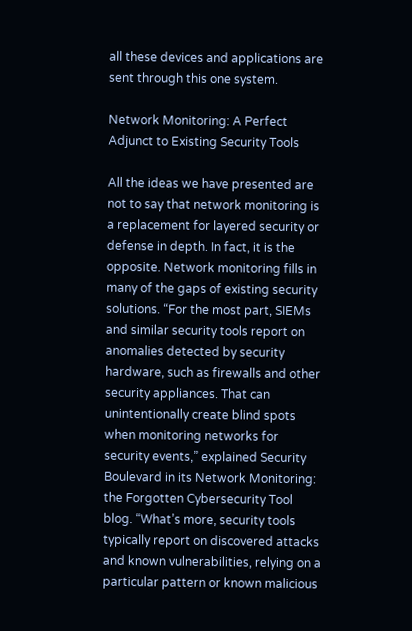all these devices and applications are sent through this one system.

Network Monitoring: A Perfect Adjunct to Existing Security Tools

All the ideas we have presented are not to say that network monitoring is a replacement for layered security or defense in depth. In fact, it is the opposite. Network monitoring fills in many of the gaps of existing security solutions. “For the most part, SIEMs and similar security tools report on anomalies detected by security hardware, such as firewalls and other security appliances. That can unintentionally create blind spots when monitoring networks for security events,” explained Security Boulevard in its Network Monitoring: the Forgotten Cybersecurity Tool blog. “What’s more, security tools typically report on discovered attacks and known vulnerabilities, relying on a particular pattern or known malicious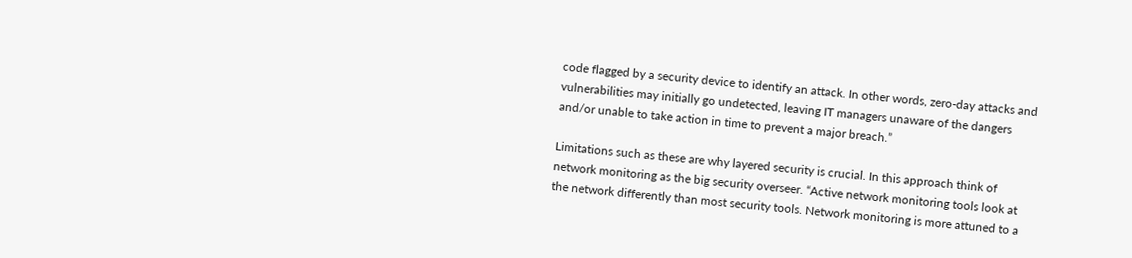code flagged by a security device to identify an attack. In other words, zero-day attacks and vulnerabilities may initially go undetected, leaving IT managers unaware of the dangers and/or unable to take action in time to prevent a major breach.”

Limitations such as these are why layered security is crucial. In this approach think of network monitoring as the big security overseer. “Active network monitoring tools look at the network differently than most security tools. Network monitoring is more attuned to a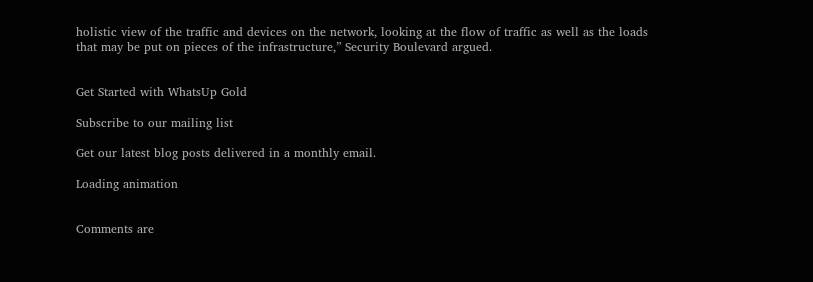holistic view of the traffic and devices on the network, looking at the flow of traffic as well as the loads that may be put on pieces of the infrastructure,” Security Boulevard argued.


Get Started with WhatsUp Gold

Subscribe to our mailing list

Get our latest blog posts delivered in a monthly email.

Loading animation


Comments are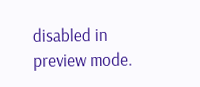disabled in preview mode.